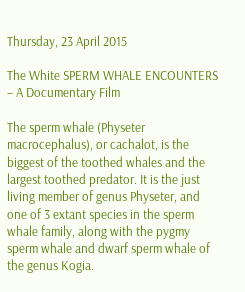Thursday, 23 April 2015

The White SPERM WHALE ENCOUNTERS – A Documentary Film

The sperm whale (Physeter macrocephalus), or cachalot, is the biggest of the toothed whales and the largest toothed predator. It is the just living member of genus Physeter, and one of 3 extant species in the sperm whale family, along with the pygmy sperm whale and dwarf sperm whale of the genus Kogia.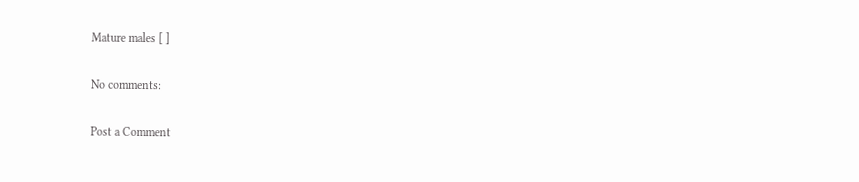Mature males [ ]

No comments:

Post a Comment